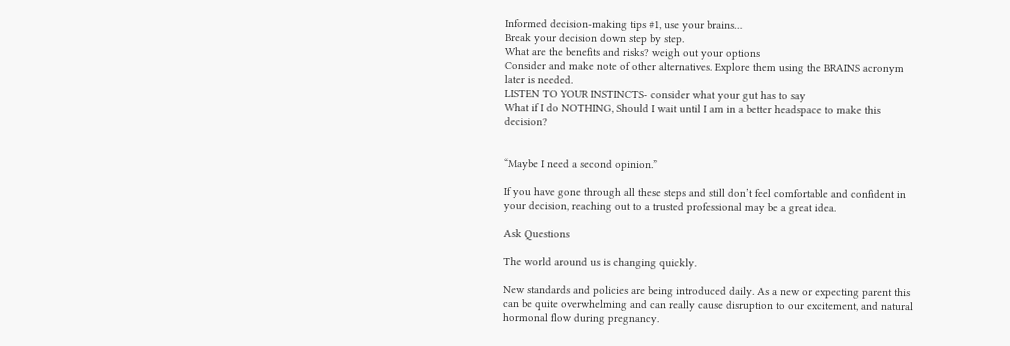Informed decision-making tips #1, use your brains…
Break your decision down step by step.
What are the benefits and risks? weigh out your options
Consider and make note of other alternatives. Explore them using the BRAINS acronym later is needed.
LISTEN TO YOUR INSTINCTS- consider what your gut has to say
What if I do NOTHING, Should I wait until I am in a better headspace to make this decision?


“Maybe I need a second opinion.”

If you have gone through all these steps and still don’t feel comfortable and confident in your decision, reaching out to a trusted professional may be a great idea.

Ask Questions

The world around us is changing quickly.

New standards and policies are being introduced daily. As a new or expecting parent this can be quite overwhelming and can really cause disruption to our excitement, and natural hormonal flow during pregnancy.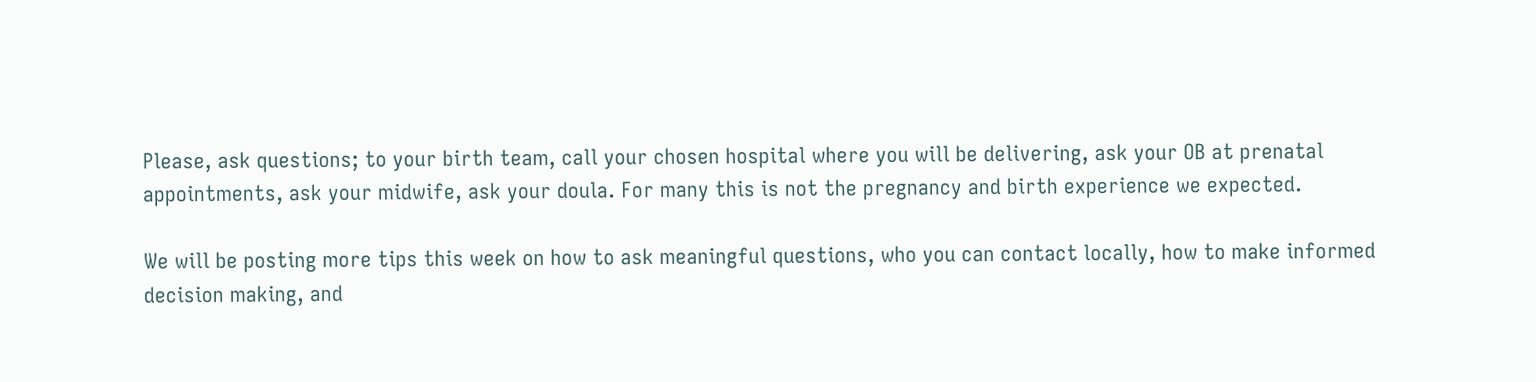Please, ask questions; to your birth team, call your chosen hospital where you will be delivering, ask your OB at prenatal appointments, ask your midwife, ask your doula. For many this is not the pregnancy and birth experience we expected.

We will be posting more tips this week on how to ask meaningful questions, who you can contact locally, how to make informed decision making, and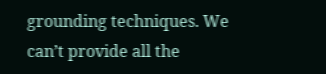grounding techniques. We can’t provide all the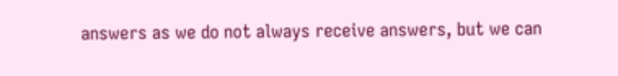answers as we do not always receive answers, but we can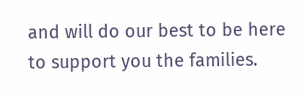and will do our best to be here to support you the families.